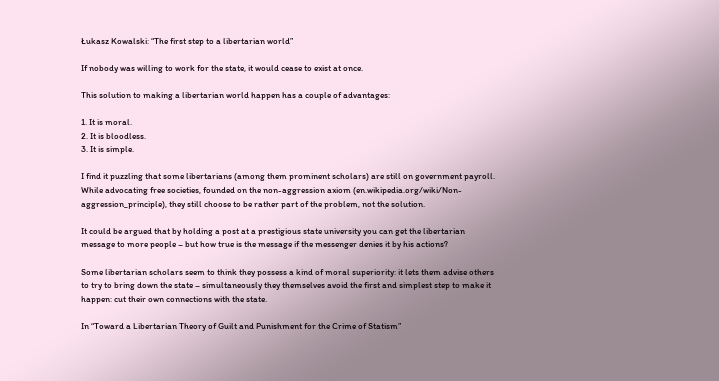Łukasz Kowalski: “The first step to a libertarian world”

If nobody was willing to work for the state, it would cease to exist at once.

This solution to making a libertarian world happen has a couple of advantages:

1. It is moral.
2. It is bloodless.
3. It is simple.

I find it puzzling that some libertarians (among them prominent scholars) are still on government payroll. While advocating free societies, founded on the non-aggression axiom (en.wikipedia.org/wiki/Non-aggression_principle), they still choose to be rather part of the problem, not the solution.

It could be argued that by holding a post at a prestigious state university you can get the libertarian message to more people – but how true is the message if the messenger denies it by his actions?

Some libertarian scholars seem to think they possess a kind of moral superiority: it lets them advise others to try to bring down the state – simultaneously they themselves avoid the first and simplest step to make it happen: cut their own connections with the state.

In “Toward a Libertarian Theory of Guilt and Punishment for the Crime of Statism”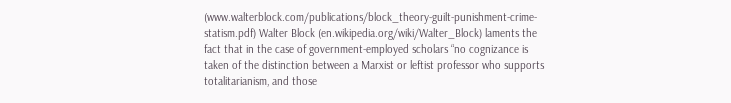(www.walterblock.com/publications/block_theory-guilt-punishment-crime-statism.pdf) Walter Block (en.wikipedia.org/wiki/Walter_Block) laments the fact that in the case of government-employed scholars “no cognizance is taken of the distinction between a Marxist or leftist professor who supports totalitarianism, and those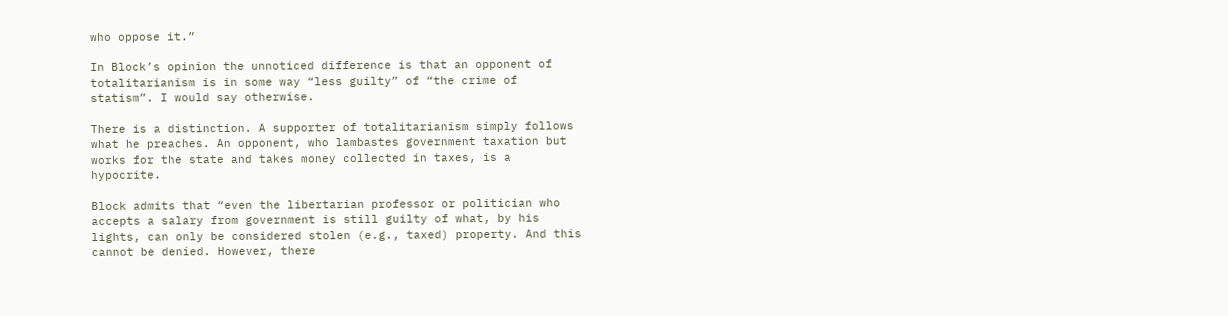who oppose it.”

In Block’s opinion the unnoticed difference is that an opponent of totalitarianism is in some way “less guilty” of “the crime of statism”. I would say otherwise.

There is a distinction. A supporter of totalitarianism simply follows what he preaches. An opponent, who lambastes government taxation but works for the state and takes money collected in taxes, is a hypocrite.

Block admits that “even the libertarian professor or politician who accepts a salary from government is still guilty of what, by his lights, can only be considered stolen (e.g., taxed) property. And this cannot be denied. However, there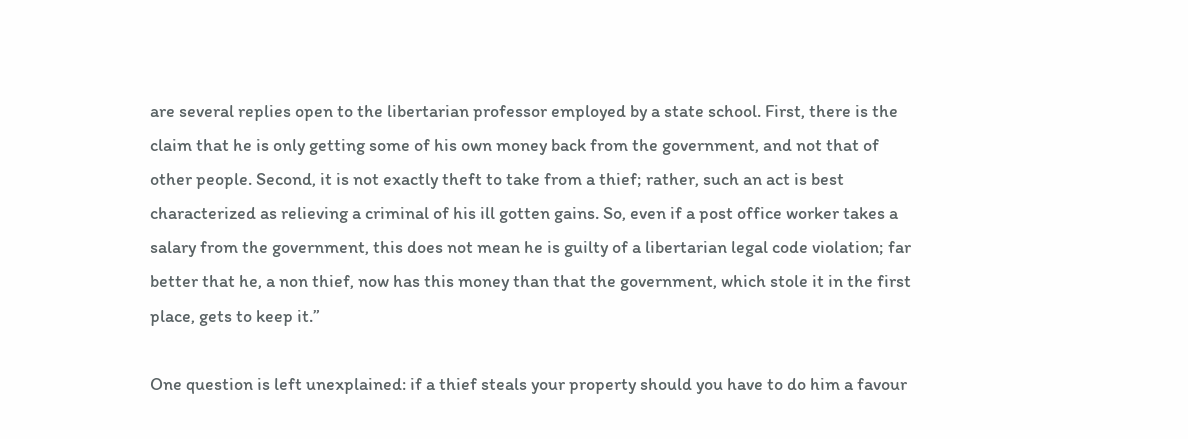are several replies open to the libertarian professor employed by a state school. First, there is the claim that he is only getting some of his own money back from the government, and not that of other people. Second, it is not exactly theft to take from a thief; rather, such an act is best characterized as relieving a criminal of his ill gotten gains. So, even if a post office worker takes a salary from the government, this does not mean he is guilty of a libertarian legal code violation; far better that he, a non thief, now has this money than that the government, which stole it in the first place, gets to keep it.”

One question is left unexplained: if a thief steals your property should you have to do him a favour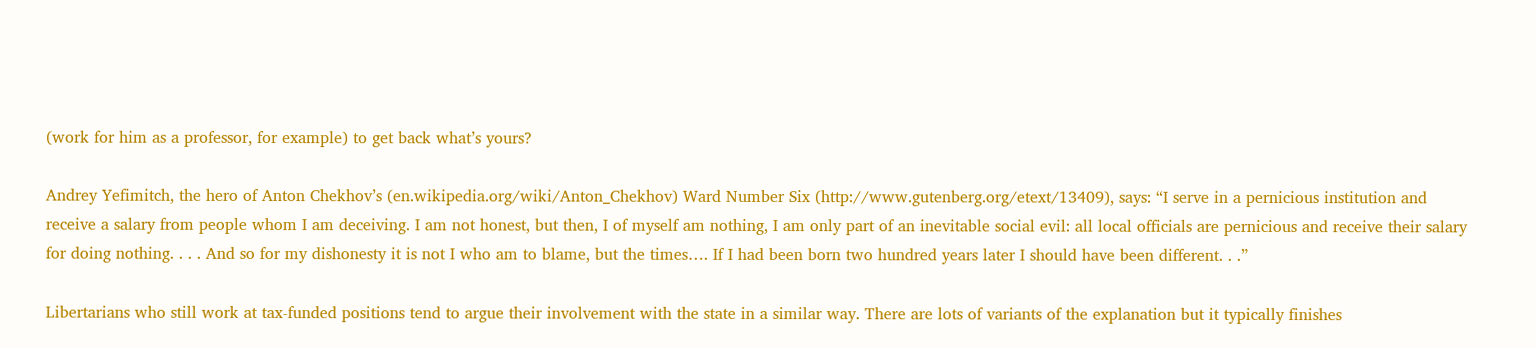(work for him as a professor, for example) to get back what’s yours?

Andrey Yefimitch, the hero of Anton Chekhov’s (en.wikipedia.org/wiki/Anton_Chekhov) Ward Number Six (http://www.gutenberg.org/etext/13409), says: “I serve in a pernicious institution and receive a salary from people whom I am deceiving. I am not honest, but then, I of myself am nothing, I am only part of an inevitable social evil: all local officials are pernicious and receive their salary for doing nothing. . . . And so for my dishonesty it is not I who am to blame, but the times…. If I had been born two hundred years later I should have been different. . .”

Libertarians who still work at tax-funded positions tend to argue their involvement with the state in a similar way. There are lots of variants of the explanation but it typically finishes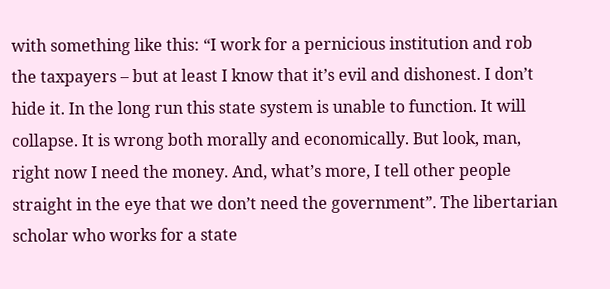with something like this: “I work for a pernicious institution and rob the taxpayers – but at least I know that it’s evil and dishonest. I don’t hide it. In the long run this state system is unable to function. It will collapse. It is wrong both morally and economically. But look, man, right now I need the money. And, what’s more, I tell other people straight in the eye that we don’t need the government”. The libertarian scholar who works for a state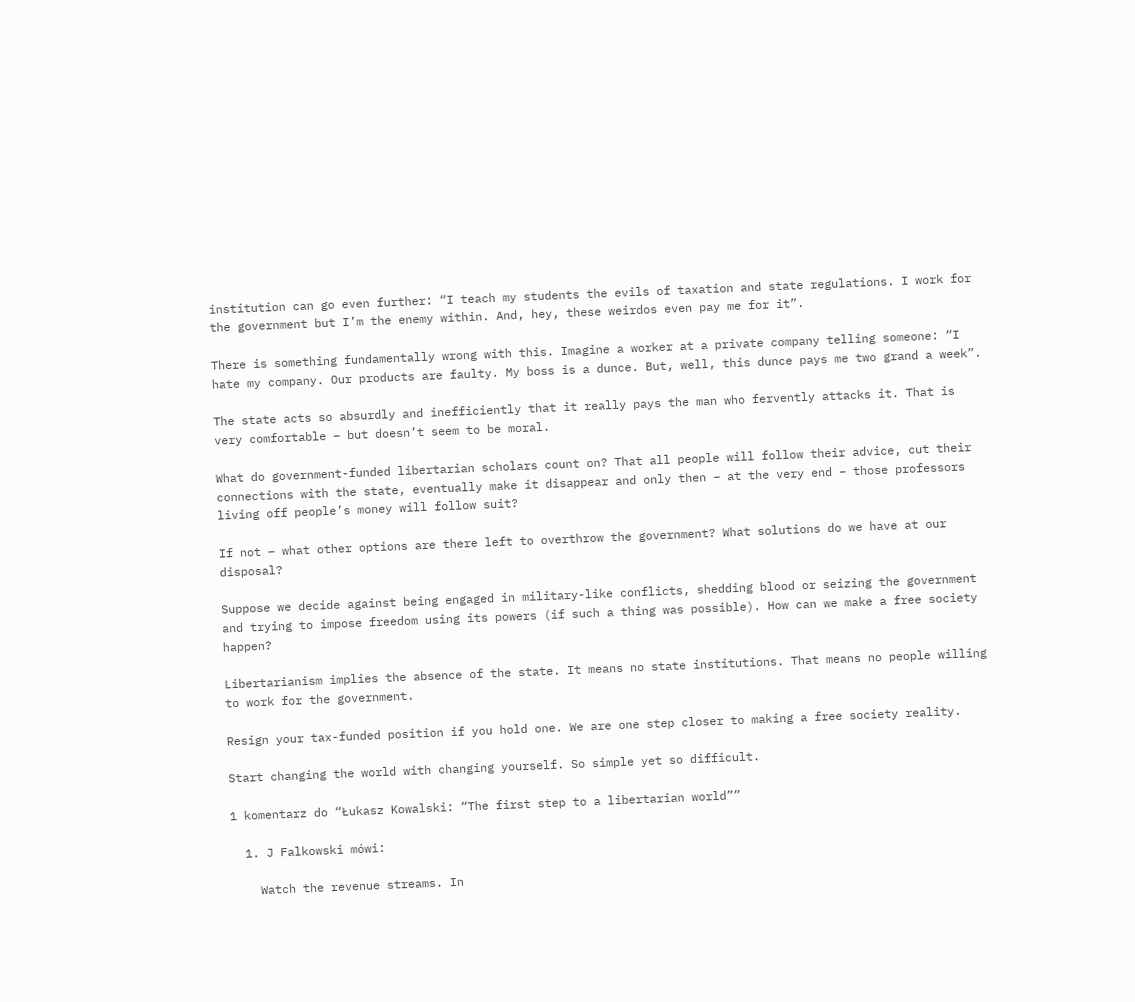institution can go even further: “I teach my students the evils of taxation and state regulations. I work for the government but I’m the enemy within. And, hey, these weirdos even pay me for it”.

There is something fundamentally wrong with this. Imagine a worker at a private company telling someone: “I hate my company. Our products are faulty. My boss is a dunce. But, well, this dunce pays me two grand a week”.

The state acts so absurdly and inefficiently that it really pays the man who fervently attacks it. That is very comfortable – but doesn’t seem to be moral.

What do government-funded libertarian scholars count on? That all people will follow their advice, cut their connections with the state, eventually make it disappear and only then – at the very end – those professors living off people’s money will follow suit?

If not – what other options are there left to overthrow the government? What solutions do we have at our disposal?

Suppose we decide against being engaged in military-like conflicts, shedding blood or seizing the government and trying to impose freedom using its powers (if such a thing was possible). How can we make a free society happen?

Libertarianism implies the absence of the state. It means no state institutions. That means no people willing to work for the government.

Resign your tax-funded position if you hold one. We are one step closer to making a free society reality.

Start changing the world with changing yourself. So simple yet so difficult.

1 komentarz do “Łukasz Kowalski: “The first step to a libertarian world””

  1. J Falkowski mówi:

    Watch the revenue streams. In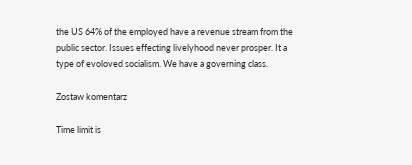the US 64% of the employed have a revenue stream from the public sector. Issues effecting livelyhood never prosper. It a type of evoloved socialism. We have a governing class.

Zostaw komentarz

Time limit is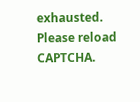exhausted. Please reload CAPTCHA.